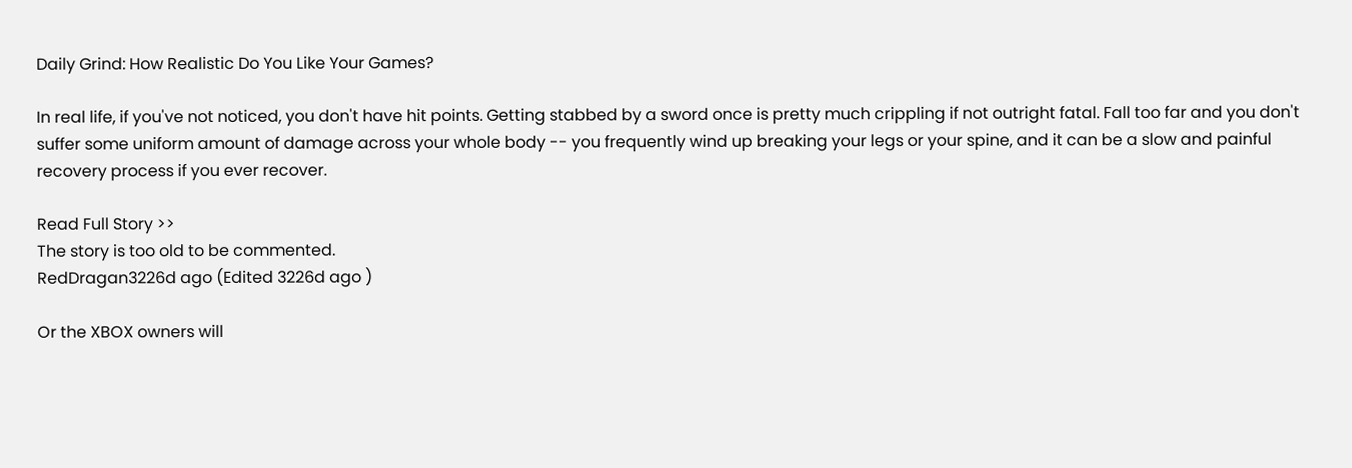Daily Grind: How Realistic Do You Like Your Games?

In real life, if you've not noticed, you don't have hit points. Getting stabbed by a sword once is pretty much crippling if not outright fatal. Fall too far and you don't suffer some uniform amount of damage across your whole body -- you frequently wind up breaking your legs or your spine, and it can be a slow and painful recovery process if you ever recover.

Read Full Story >>
The story is too old to be commented.
RedDragan3226d ago (Edited 3226d ago )

Or the XBOX owners will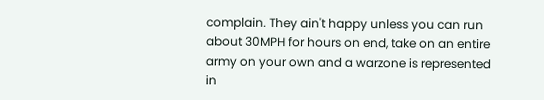complain. They ain't happy unless you can run about 30MPH for hours on end, take on an entire army on your own and a warzone is represented in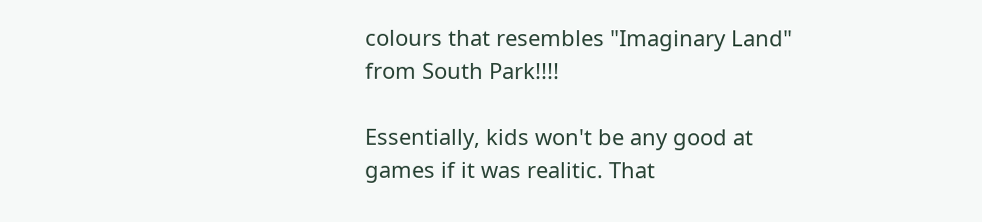colours that resembles "Imaginary Land" from South Park!!!!

Essentially, kids won't be any good at games if it was realitic. That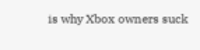is why Xbox owners suck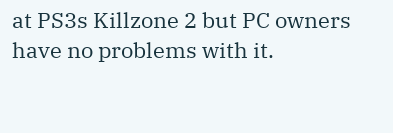at PS3s Killzone 2 but PC owners have no problems with it.